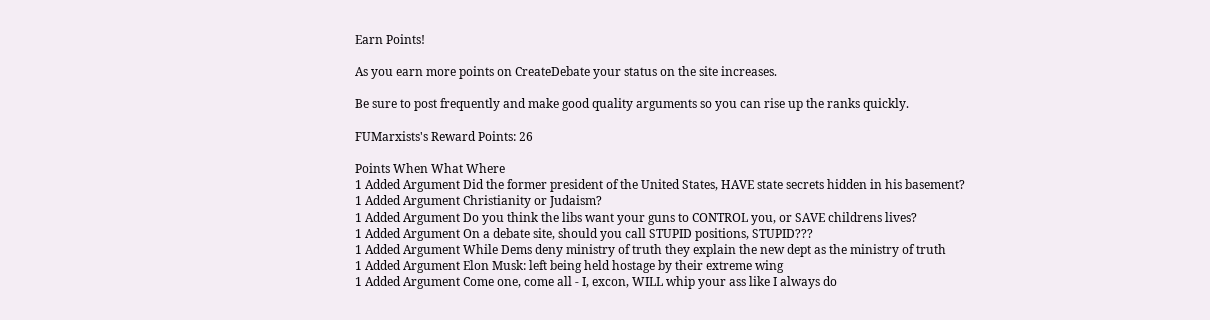Earn Points!

As you earn more points on CreateDebate your status on the site increases.

Be sure to post frequently and make good quality arguments so you can rise up the ranks quickly.

FUMarxists's Reward Points: 26

Points When What Where
1 Added Argument Did the former president of the United States, HAVE state secrets hidden in his basement?
1 Added Argument Christianity or Judaism?
1 Added Argument Do you think the libs want your guns to CONTROL you, or SAVE childrens lives?
1 Added Argument On a debate site, should you call STUPID positions, STUPID???
1 Added Argument While Dems deny ministry of truth they explain the new dept as the ministry of truth
1 Added Argument Elon Musk: left being held hostage by their extreme wing
1 Added Argument Come one, come all - I, excon, WILL whip your ass like I always do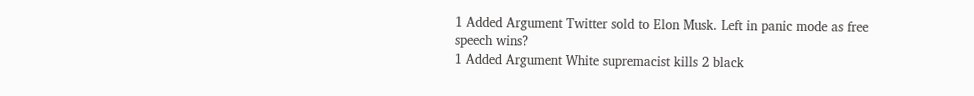1 Added Argument Twitter sold to Elon Musk. Left in panic mode as free speech wins?
1 Added Argument White supremacist kills 2 black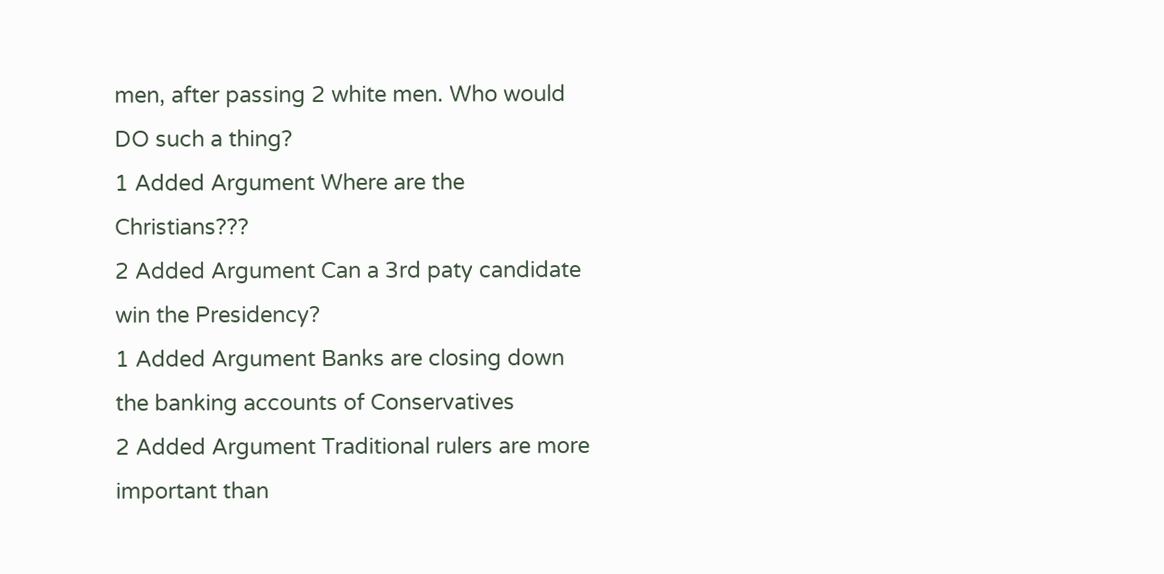men, after passing 2 white men. Who would DO such a thing?
1 Added Argument Where are the Christians???
2 Added Argument Can a 3rd paty candidate win the Presidency?
1 Added Argument Banks are closing down the banking accounts of Conservatives
2 Added Argument Traditional rulers are more important than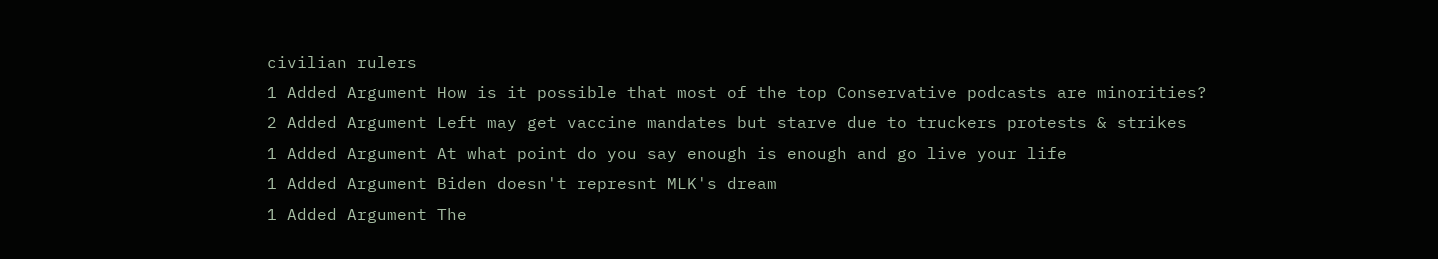civilian rulers
1 Added Argument How is it possible that most of the top Conservative podcasts are minorities?
2 Added Argument Left may get vaccine mandates but starve due to truckers protests & strikes
1 Added Argument At what point do you say enough is enough and go live your life
1 Added Argument Biden doesn't represnt MLK's dream
1 Added Argument The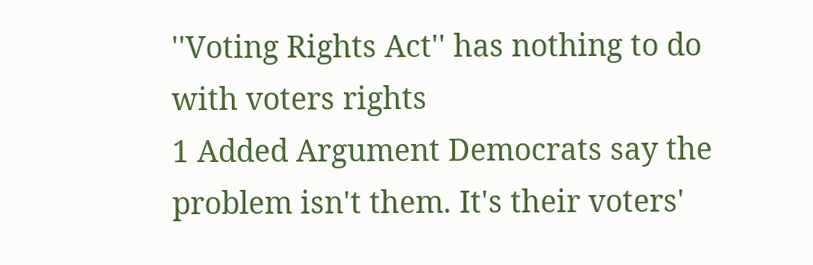''Voting Rights Act'' has nothing to do with voters rights
1 Added Argument Democrats say the problem isn't them. It's their voters'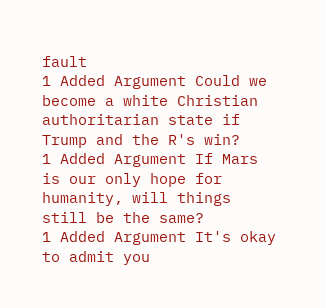fault
1 Added Argument Could we become a white Christian authoritarian state if Trump and the R's win?
1 Added Argument If Mars is our only hope for humanity, will things still be the same?
1 Added Argument It's okay to admit you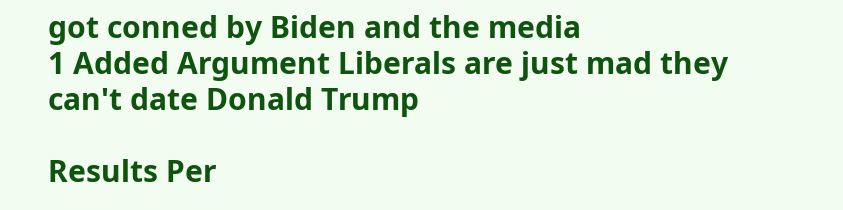got conned by Biden and the media
1 Added Argument Liberals are just mad they can't date Donald Trump

Results Per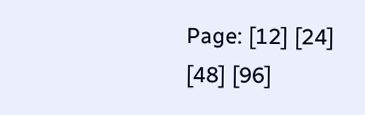Page: [12] [24] [48] [96]